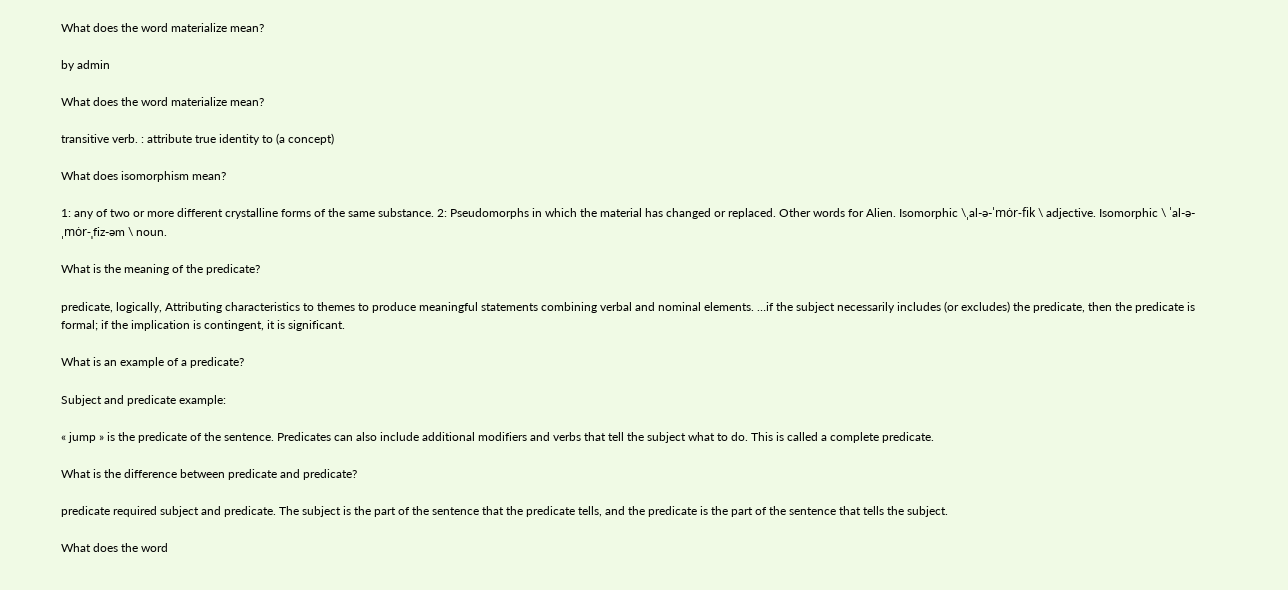What does the word materialize mean?

by admin

What does the word materialize mean?

transitive verb. : attribute true identity to (a concept)

What does isomorphism mean?

1: any of two or more different crystalline forms of the same substance. 2: Pseudomorphs in which the material has changed or replaced. Other words for Alien. Isomorphic \ˌal-ə-ˈmȯr-fik \ adjective. Isomorphic \ ˈal-ə-ˌmȯr-ˌfiz-əm \ noun.

What is the meaning of the predicate?

predicate, logically, Attributing characteristics to themes to produce meaningful statements combining verbal and nominal elements. …if the subject necessarily includes (or excludes) the predicate, then the predicate is formal; if the implication is contingent, it is significant.

What is an example of a predicate?

Subject and predicate example:

« jump » is the predicate of the sentence. Predicates can also include additional modifiers and verbs that tell the subject what to do. This is called a complete predicate.

What is the difference between predicate and predicate?

predicate required subject and predicate. The subject is the part of the sentence that the predicate tells, and the predicate is the part of the sentence that tells the subject.

What does the word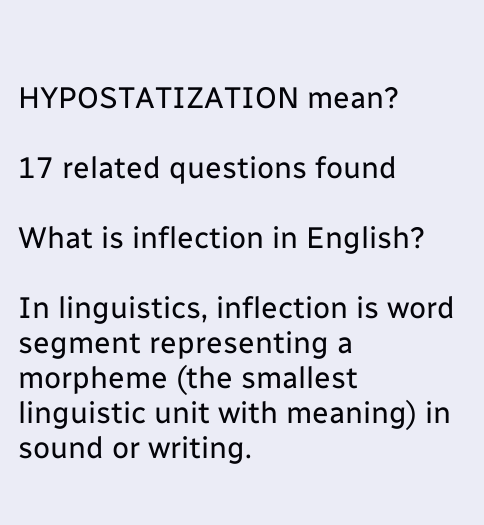HYPOSTATIZATION mean?

17 related questions found

What is inflection in English?

In linguistics, inflection is word segment representing a morpheme (the smallest linguistic unit with meaning) in sound or writing.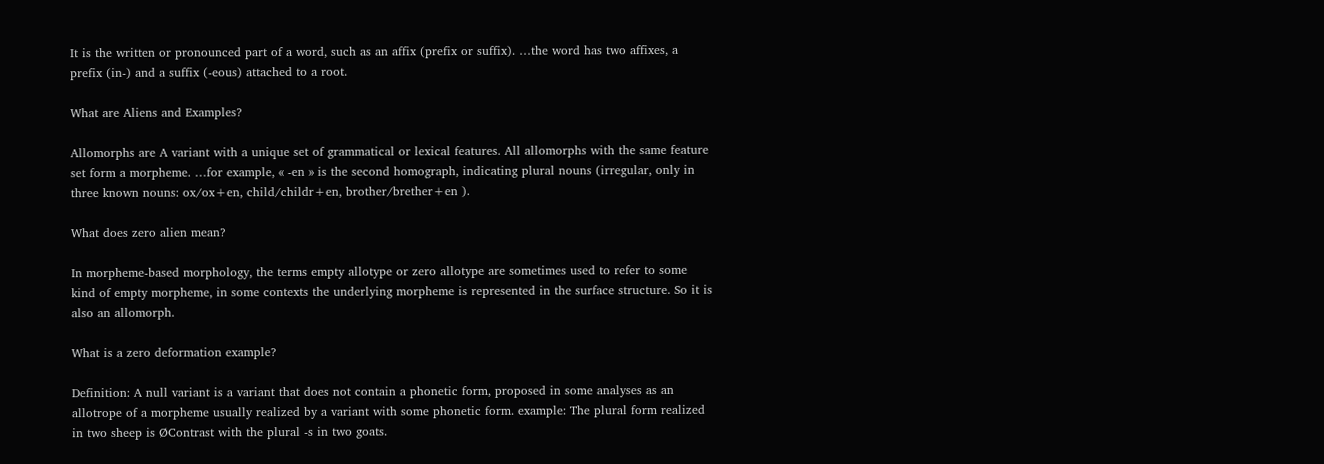It is the written or pronounced part of a word, such as an affix (prefix or suffix). …the word has two affixes, a prefix (in-) and a suffix (-eous) attached to a root.

What are Aliens and Examples?

Allomorphs are A variant with a unique set of grammatical or lexical features. All allomorphs with the same feature set form a morpheme. …for example, « -en » is the second homograph, indicating plural nouns (irregular, only in three known nouns: ox/ox+en, child/childr+en, brother/brether+en ).

What does zero alien mean?

In morpheme-based morphology, the terms empty allotype or zero allotype are sometimes used to refer to some kind of empty morpheme, in some contexts the underlying morpheme is represented in the surface structure. So it is also an allomorph.

What is a zero deformation example?

Definition: A null variant is a variant that does not contain a phonetic form, proposed in some analyses as an allotrope of a morpheme usually realized by a variant with some phonetic form. example: The plural form realized in two sheep is ØContrast with the plural -s in two goats.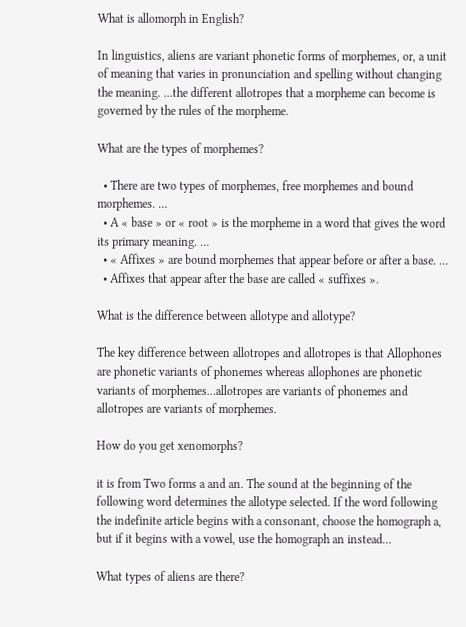What is allomorph in English?

In linguistics, aliens are variant phonetic forms of morphemes, or, a unit of meaning that varies in pronunciation and spelling without changing the meaning. …the different allotropes that a morpheme can become is governed by the rules of the morpheme.

What are the types of morphemes?

  • There are two types of morphemes, free morphemes and bound morphemes. …
  • A « base » or « root » is the morpheme in a word that gives the word its primary meaning. …
  • « Affixes » are bound morphemes that appear before or after a base. …
  • Affixes that appear after the base are called « suffixes ».

What is the difference between allotype and allotype?

The key difference between allotropes and allotropes is that Allophones are phonetic variants of phonemes whereas allophones are phonetic variants of morphemes…allotropes are variants of phonemes and allotropes are variants of morphemes.

How do you get xenomorphs?

it is from Two forms a and an. The sound at the beginning of the following word determines the allotype selected. If the word following the indefinite article begins with a consonant, choose the homograph a, but if it begins with a vowel, use the homograph an instead…

What types of aliens are there?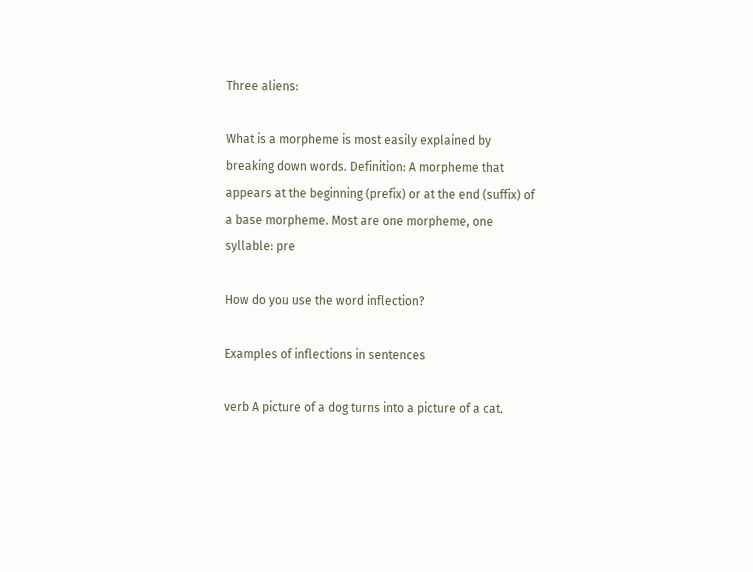Three aliens:

What is a morpheme is most easily explained by breaking down words. Definition: A morpheme that appears at the beginning (prefix) or at the end (suffix) of a base morpheme. Most are one morpheme, one syllable: pre

How do you use the word inflection?

Examples of inflections in sentences

verb A picture of a dog turns into a picture of a cat.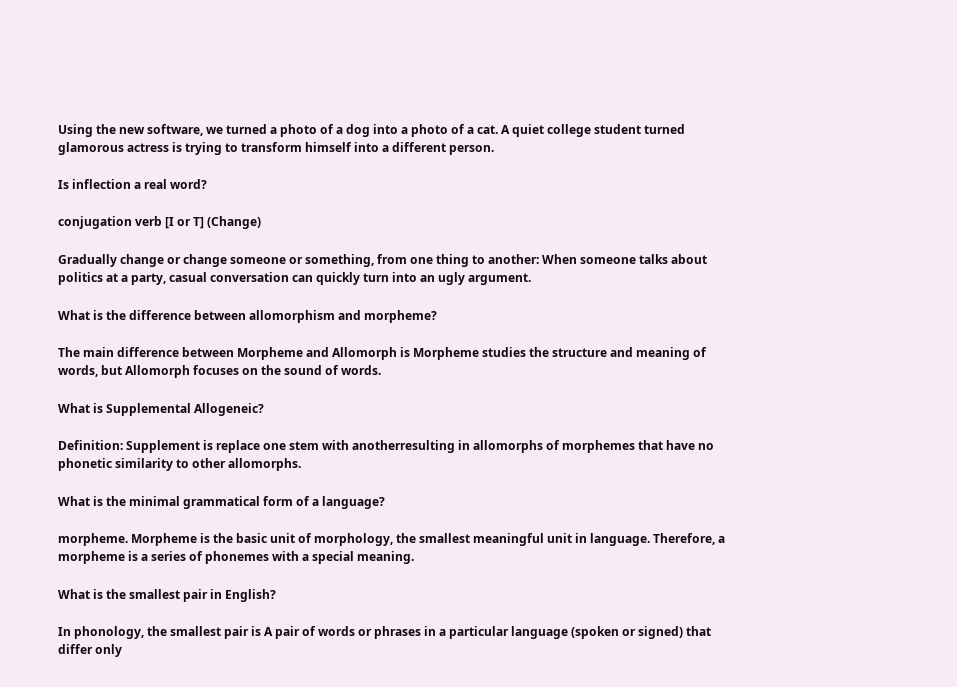Using the new software, we turned a photo of a dog into a photo of a cat. A quiet college student turned glamorous actress is trying to transform himself into a different person.

Is inflection a real word?

conjugation verb [I or T] (Change)

Gradually change or change someone or something, from one thing to another: When someone talks about politics at a party, casual conversation can quickly turn into an ugly argument.

What is the difference between allomorphism and morpheme?

The main difference between Morpheme and Allomorph is Morpheme studies the structure and meaning of words, but Allomorph focuses on the sound of words.

What is Supplemental Allogeneic?

Definition: Supplement is replace one stem with anotherresulting in allomorphs of morphemes that have no phonetic similarity to other allomorphs.

What is the minimal grammatical form of a language?

morpheme. Morpheme is the basic unit of morphology, the smallest meaningful unit in language. Therefore, a morpheme is a series of phonemes with a special meaning.

What is the smallest pair in English?

In phonology, the smallest pair is A pair of words or phrases in a particular language (spoken or signed) that differ only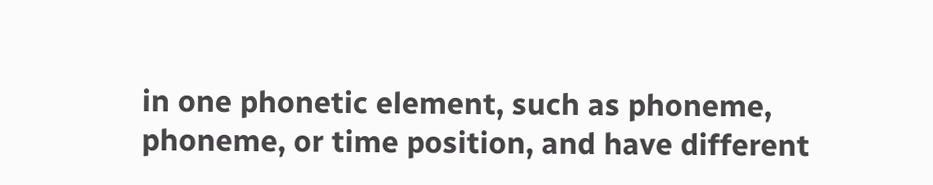in one phonetic element, such as phoneme, phoneme, or time position, and have different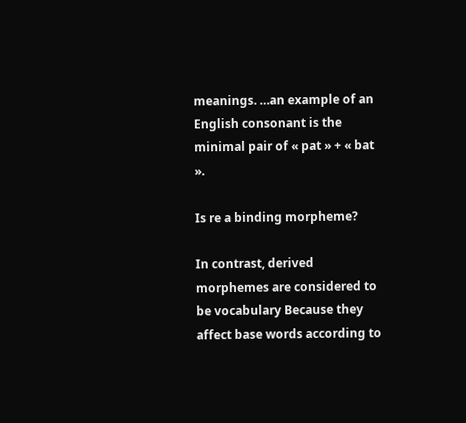meanings. …an example of an English consonant is the minimal pair of « pat » + « bat ».

Is re a binding morpheme?

In contrast, derived morphemes are considered to be vocabulary Because they affect base words according to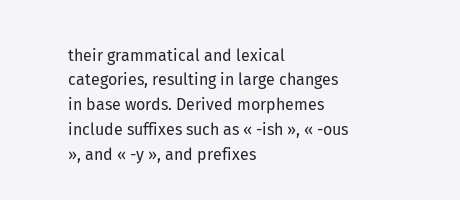their grammatical and lexical categories, resulting in large changes in base words. Derived morphemes include suffixes such as « -ish », « -ous », and « -y », and prefixes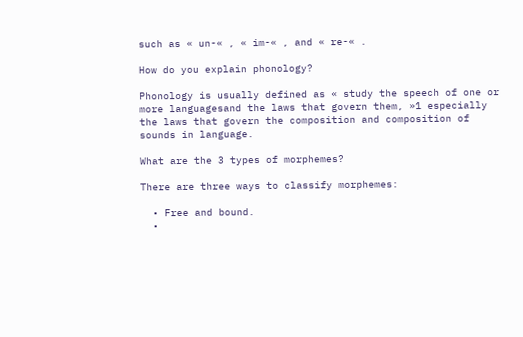such as « un-« , « im-« , and « re-« .

How do you explain phonology?

Phonology is usually defined as « study the speech of one or more languagesand the laws that govern them, »1 especially the laws that govern the composition and composition of sounds in language.

What are the 3 types of morphemes?

There are three ways to classify morphemes:

  • Free and bound.
  •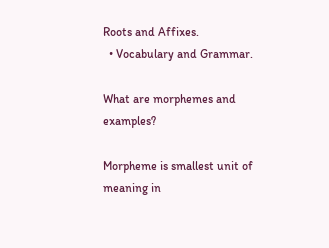Roots and Affixes.
  • Vocabulary and Grammar.

What are morphemes and examples?

Morpheme is smallest unit of meaning in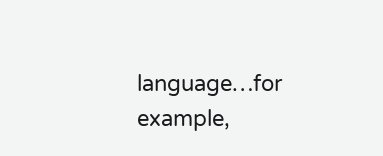language…for example,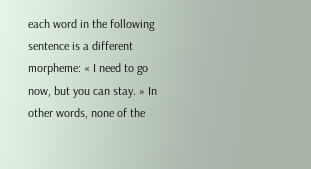each word in the following sentence is a different morpheme: « I need to go now, but you can stay. » In other words, none of the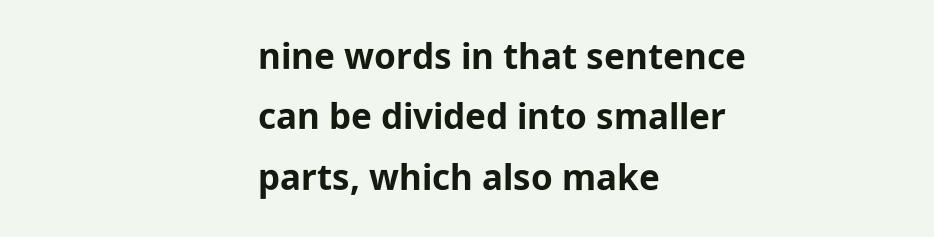nine words in that sentence can be divided into smaller parts, which also make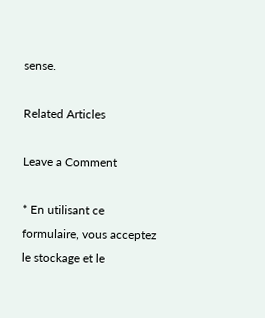sense.

Related Articles

Leave a Comment

* En utilisant ce formulaire, vous acceptez le stockage et le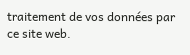traitement de vos données par ce site web.